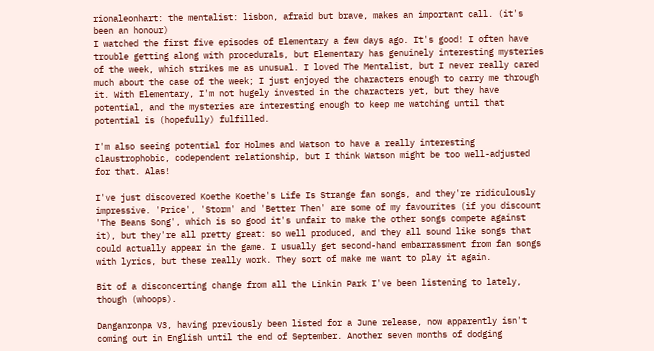rionaleonhart: the mentalist: lisbon, afraid but brave, makes an important call. (it's been an honour)
I watched the first five episodes of Elementary a few days ago. It's good! I often have trouble getting along with procedurals, but Elementary has genuinely interesting mysteries of the week, which strikes me as unusual. I loved The Mentalist, but I never really cared much about the case of the week; I just enjoyed the characters enough to carry me through it. With Elementary, I'm not hugely invested in the characters yet, but they have potential, and the mysteries are interesting enough to keep me watching until that potential is (hopefully) fulfilled.

I'm also seeing potential for Holmes and Watson to have a really interesting claustrophobic, codependent relationship, but I think Watson might be too well-adjusted for that. Alas!

I've just discovered Koethe Koethe's Life Is Strange fan songs, and they're ridiculously impressive. 'Price', 'Storm' and 'Better Then' are some of my favourites (if you discount 'The Beans Song', which is so good it's unfair to make the other songs compete against it), but they're all pretty great: so well produced, and they all sound like songs that could actually appear in the game. I usually get second-hand embarrassment from fan songs with lyrics, but these really work. They sort of make me want to play it again.

Bit of a disconcerting change from all the Linkin Park I've been listening to lately, though (whoops).

Danganronpa V3, having previously been listed for a June release, now apparently isn't coming out in English until the end of September. Another seven months of dodging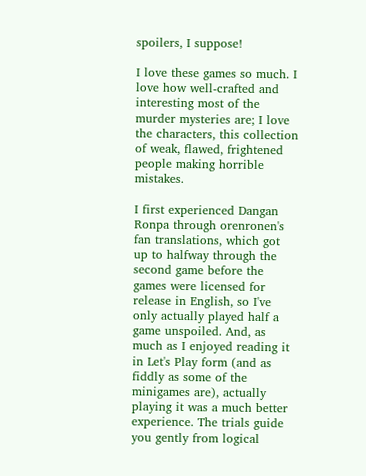spoilers, I suppose!

I love these games so much. I love how well-crafted and interesting most of the murder mysteries are; I love the characters, this collection of weak, flawed, frightened people making horrible mistakes.

I first experienced Dangan Ronpa through orenronen's fan translations, which got up to halfway through the second game before the games were licensed for release in English, so I've only actually played half a game unspoiled. And, as much as I enjoyed reading it in Let's Play form (and as fiddly as some of the minigames are), actually playing it was a much better experience. The trials guide you gently from logical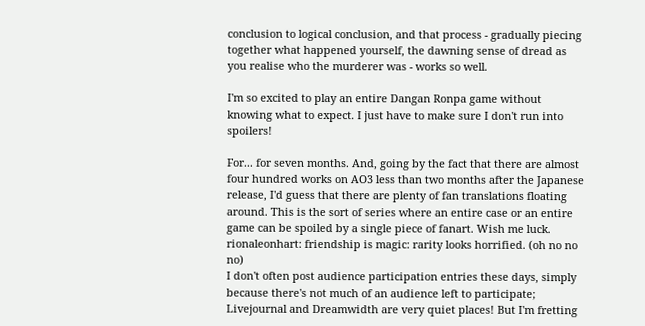conclusion to logical conclusion, and that process - gradually piecing together what happened yourself, the dawning sense of dread as you realise who the murderer was - works so well.

I'm so excited to play an entire Dangan Ronpa game without knowing what to expect. I just have to make sure I don't run into spoilers!

For... for seven months. And, going by the fact that there are almost four hundred works on AO3 less than two months after the Japanese release, I'd guess that there are plenty of fan translations floating around. This is the sort of series where an entire case or an entire game can be spoiled by a single piece of fanart. Wish me luck.
rionaleonhart: friendship is magic: rarity looks horrified. (oh no no no)
I don't often post audience participation entries these days, simply because there's not much of an audience left to participate; Livejournal and Dreamwidth are very quiet places! But I'm fretting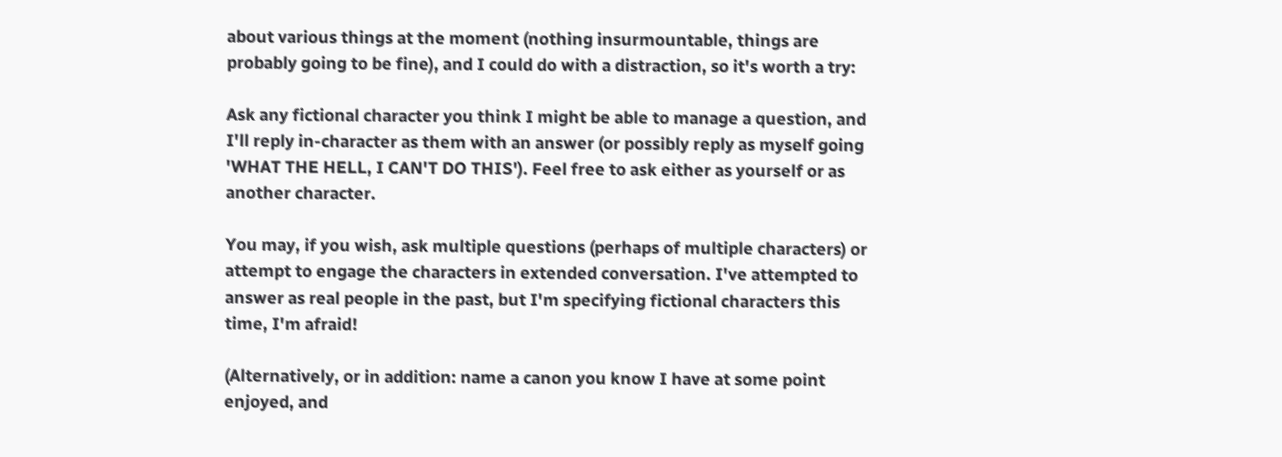about various things at the moment (nothing insurmountable, things are probably going to be fine), and I could do with a distraction, so it's worth a try:

Ask any fictional character you think I might be able to manage a question, and I'll reply in-character as them with an answer (or possibly reply as myself going 'WHAT THE HELL, I CAN'T DO THIS'). Feel free to ask either as yourself or as another character.

You may, if you wish, ask multiple questions (perhaps of multiple characters) or attempt to engage the characters in extended conversation. I've attempted to answer as real people in the past, but I'm specifying fictional characters this time, I'm afraid!

(Alternatively, or in addition: name a canon you know I have at some point enjoyed, and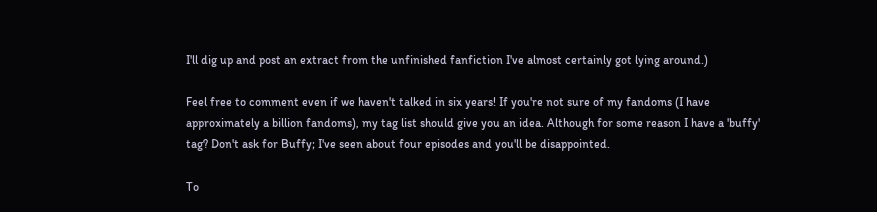I'll dig up and post an extract from the unfinished fanfiction I've almost certainly got lying around.)

Feel free to comment even if we haven't talked in six years! If you're not sure of my fandoms (I have approximately a billion fandoms), my tag list should give you an idea. Although for some reason I have a 'buffy' tag? Don't ask for Buffy; I've seen about four episodes and you'll be disappointed.

To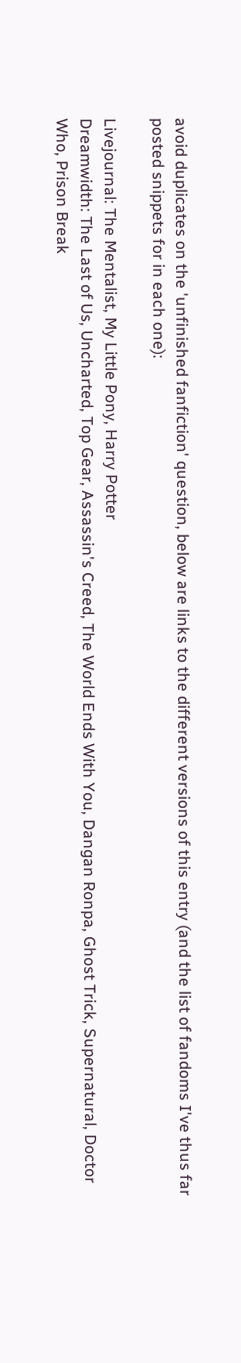avoid duplicates on the 'unfinished fanfiction' question, below are links to the different versions of this entry (and the list of fandoms I've thus far posted snippets for in each one):

Livejournal: The Mentalist, My Little Pony, Harry Potter
Dreamwidth: The Last of Us, Uncharted, Top Gear, Assassin's Creed, The World Ends With You, Dangan Ronpa, Ghost Trick, Supernatural, Doctor Who, Prison Break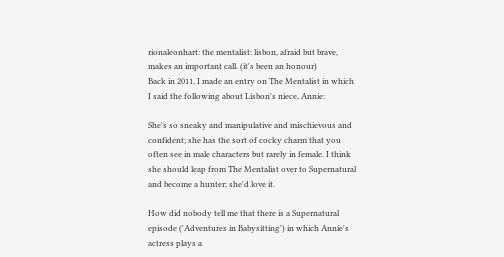rionaleonhart: the mentalist: lisbon, afraid but brave, makes an important call. (it's been an honour)
Back in 2011, I made an entry on The Mentalist in which I said the following about Lisbon's niece, Annie:

She's so sneaky and manipulative and mischievous and confident; she has the sort of cocky charm that you often see in male characters but rarely in female. I think she should leap from The Mentalist over to Supernatural and become a hunter; she'd love it.

How did nobody tell me that there is a Supernatural episode ('Adventures in Babysitting') in which Annie's actress plays a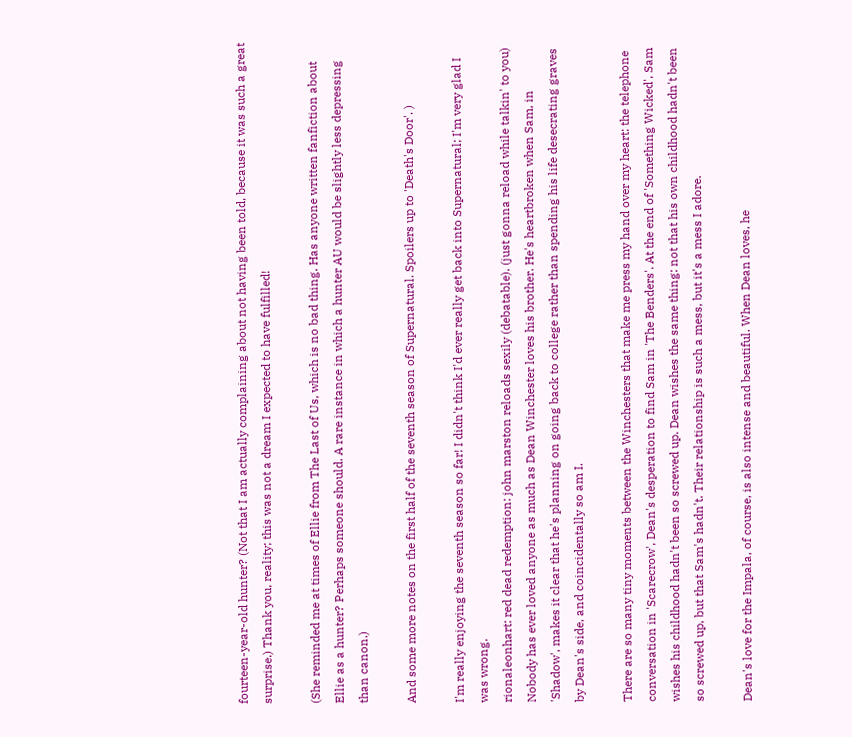fourteen-year-old hunter? (Not that I am actually complaining about not having been told, because it was such a great surprise.) Thank you, reality; this was not a dream I expected to have fulfilled!

(She reminded me at times of Ellie from The Last of Us, which is no bad thing. Has anyone written fanfiction about Ellie as a hunter? Perhaps someone should. A rare instance in which a hunter AU would be slightly less depressing than canon.)

And some more notes on the first half of the seventh season of Supernatural. Spoilers up to 'Death's Door'. )

I'm really enjoying the seventh season so far! I didn't think I'd ever really get back into Supernatural; I'm very glad I was wrong.
rionaleonhart: red dead redemption: john marston reloads sexily (debatable). (just gonna reload while talkin' to you)
Nobody has ever loved anyone as much as Dean Winchester loves his brother. He's heartbroken when Sam, in 'Shadow', makes it clear that he's planning on going back to college rather than spending his life desecrating graves by Dean's side, and coincidentally so am I.

There are so many tiny moments between the Winchesters that make me press my hand over my heart: the telephone conversation in 'Scarecrow', Dean's desperation to find Sam in 'The Benders'. At the end of 'Something Wicked', Sam wishes his childhood hadn't been so screwed up. Dean wishes the same thing: not that his own childhood hadn't been so screwed up, but that Sam's hadn't. Their relationship is such a mess, but it's a mess I adore.

Dean's love for the Impala, of course, is also intense and beautiful. When Dean loves, he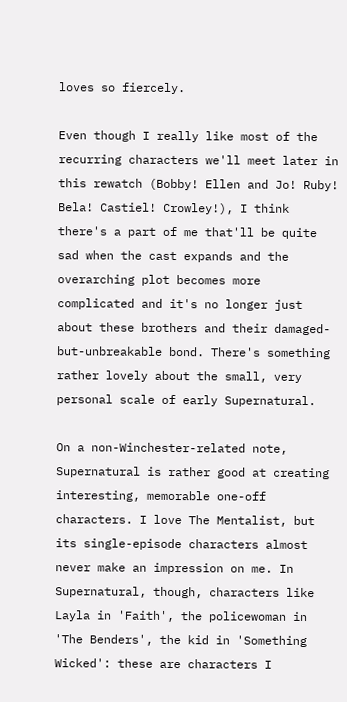loves so fiercely.

Even though I really like most of the recurring characters we'll meet later in this rewatch (Bobby! Ellen and Jo! Ruby! Bela! Castiel! Crowley!), I think there's a part of me that'll be quite sad when the cast expands and the overarching plot becomes more complicated and it's no longer just about these brothers and their damaged-but-unbreakable bond. There's something rather lovely about the small, very personal scale of early Supernatural.

On a non-Winchester-related note, Supernatural is rather good at creating interesting, memorable one-off characters. I love The Mentalist, but its single-episode characters almost never make an impression on me. In Supernatural, though, characters like Layla in 'Faith', the policewoman in 'The Benders', the kid in 'Something Wicked': these are characters I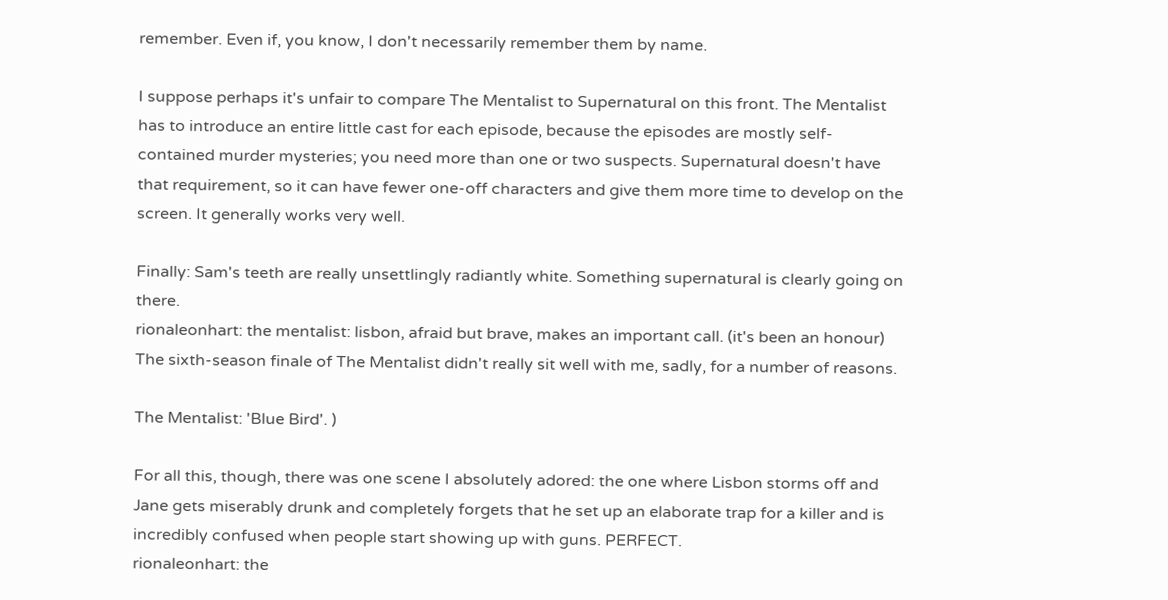remember. Even if, you know, I don't necessarily remember them by name.

I suppose perhaps it's unfair to compare The Mentalist to Supernatural on this front. The Mentalist has to introduce an entire little cast for each episode, because the episodes are mostly self-contained murder mysteries; you need more than one or two suspects. Supernatural doesn't have that requirement, so it can have fewer one-off characters and give them more time to develop on the screen. It generally works very well.

Finally: Sam's teeth are really unsettlingly radiantly white. Something supernatural is clearly going on there.
rionaleonhart: the mentalist: lisbon, afraid but brave, makes an important call. (it's been an honour)
The sixth-season finale of The Mentalist didn't really sit well with me, sadly, for a number of reasons.

The Mentalist: 'Blue Bird'. )

For all this, though, there was one scene I absolutely adored: the one where Lisbon storms off and Jane gets miserably drunk and completely forgets that he set up an elaborate trap for a killer and is incredibly confused when people start showing up with guns. PERFECT.
rionaleonhart: the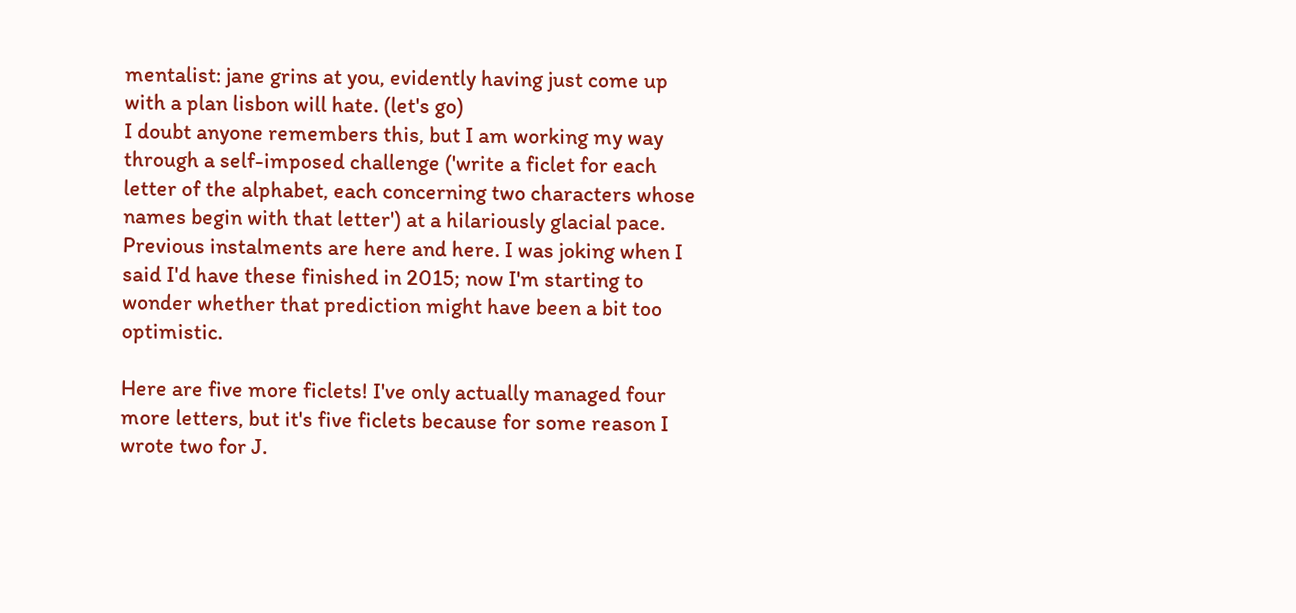mentalist: jane grins at you, evidently having just come up with a plan lisbon will hate. (let's go)
I doubt anyone remembers this, but I am working my way through a self-imposed challenge ('write a ficlet for each letter of the alphabet, each concerning two characters whose names begin with that letter') at a hilariously glacial pace. Previous instalments are here and here. I was joking when I said I'd have these finished in 2015; now I'm starting to wonder whether that prediction might have been a bit too optimistic.

Here are five more ficlets! I've only actually managed four more letters, but it's five ficlets because for some reason I wrote two for J.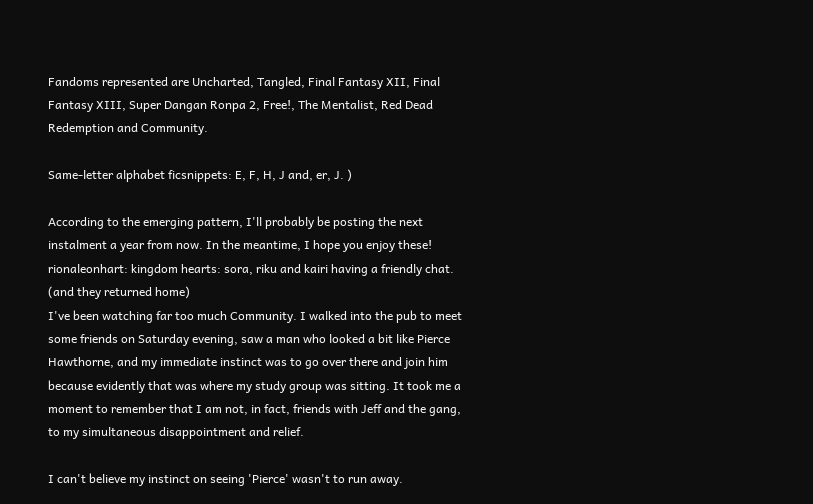Fandoms represented are Uncharted, Tangled, Final Fantasy XII, Final Fantasy XIII, Super Dangan Ronpa 2, Free!, The Mentalist, Red Dead Redemption and Community.

Same-letter alphabet ficsnippets: E, F, H, J and, er, J. )

According to the emerging pattern, I'll probably be posting the next instalment a year from now. In the meantime, I hope you enjoy these!
rionaleonhart: kingdom hearts: sora, riku and kairi having a friendly chat. (and they returned home)
I've been watching far too much Community. I walked into the pub to meet some friends on Saturday evening, saw a man who looked a bit like Pierce Hawthorne, and my immediate instinct was to go over there and join him because evidently that was where my study group was sitting. It took me a moment to remember that I am not, in fact, friends with Jeff and the gang, to my simultaneous disappointment and relief.

I can't believe my instinct on seeing 'Pierce' wasn't to run away.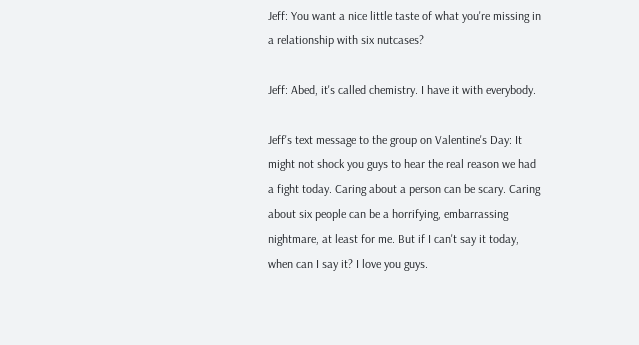Jeff: You want a nice little taste of what you're missing in a relationship with six nutcases?

Jeff: Abed, it's called chemistry. I have it with everybody.

Jeff's text message to the group on Valentine's Day: It might not shock you guys to hear the real reason we had a fight today. Caring about a person can be scary. Caring about six people can be a horrifying, embarrassing nightmare, at least for me. But if I can't say it today, when can I say it? I love you guys.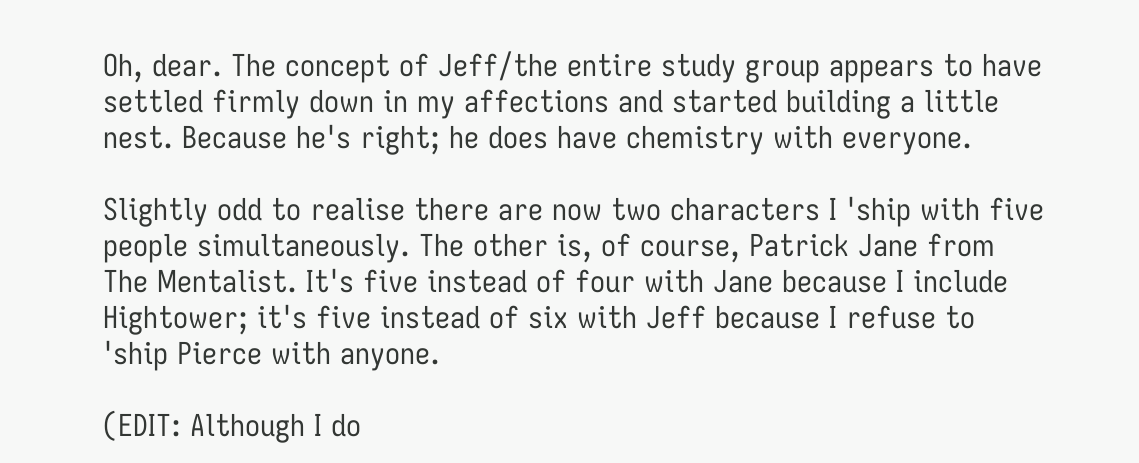Oh, dear. The concept of Jeff/the entire study group appears to have settled firmly down in my affections and started building a little nest. Because he's right; he does have chemistry with everyone.

Slightly odd to realise there are now two characters I 'ship with five people simultaneously. The other is, of course, Patrick Jane from The Mentalist. It's five instead of four with Jane because I include Hightower; it's five instead of six with Jeff because I refuse to 'ship Pierce with anyone.

(EDIT: Although I do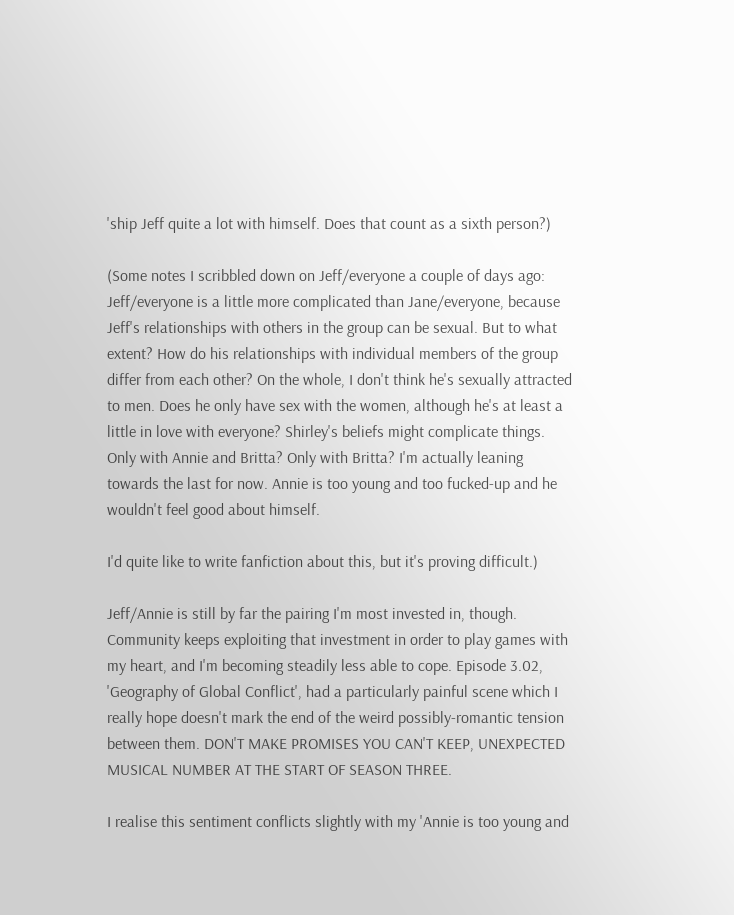'ship Jeff quite a lot with himself. Does that count as a sixth person?)

(Some notes I scribbled down on Jeff/everyone a couple of days ago: Jeff/everyone is a little more complicated than Jane/everyone, because Jeff's relationships with others in the group can be sexual. But to what extent? How do his relationships with individual members of the group differ from each other? On the whole, I don't think he's sexually attracted to men. Does he only have sex with the women, although he's at least a little in love with everyone? Shirley's beliefs might complicate things. Only with Annie and Britta? Only with Britta? I'm actually leaning towards the last for now. Annie is too young and too fucked-up and he wouldn't feel good about himself.

I'd quite like to write fanfiction about this, but it's proving difficult.)

Jeff/Annie is still by far the pairing I'm most invested in, though. Community keeps exploiting that investment in order to play games with my heart, and I'm becoming steadily less able to cope. Episode 3.02, 'Geography of Global Conflict', had a particularly painful scene which I really hope doesn't mark the end of the weird possibly-romantic tension between them. DON'T MAKE PROMISES YOU CAN'T KEEP, UNEXPECTED MUSICAL NUMBER AT THE START OF SEASON THREE.

I realise this sentiment conflicts slightly with my 'Annie is too young and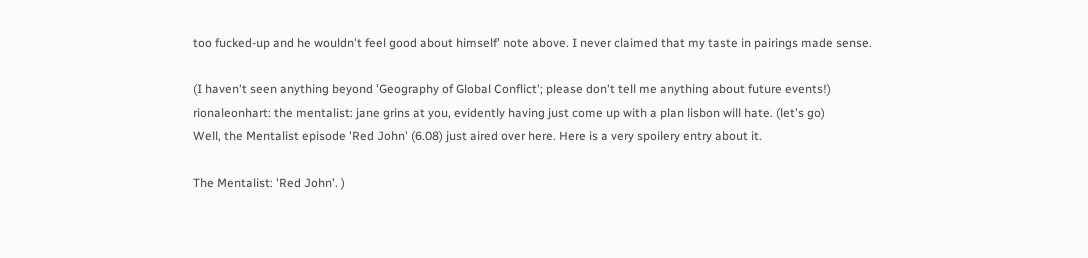too fucked-up and he wouldn't feel good about himself' note above. I never claimed that my taste in pairings made sense.

(I haven't seen anything beyond 'Geography of Global Conflict'; please don't tell me anything about future events!)
rionaleonhart: the mentalist: jane grins at you, evidently having just come up with a plan lisbon will hate. (let's go)
Well, the Mentalist episode 'Red John' (6.08) just aired over here. Here is a very spoilery entry about it.

The Mentalist: 'Red John'. )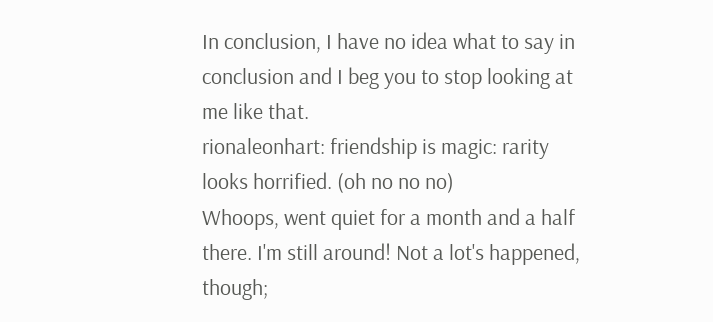In conclusion, I have no idea what to say in conclusion and I beg you to stop looking at me like that.
rionaleonhart: friendship is magic: rarity looks horrified. (oh no no no)
Whoops, went quiet for a month and a half there. I'm still around! Not a lot's happened, though;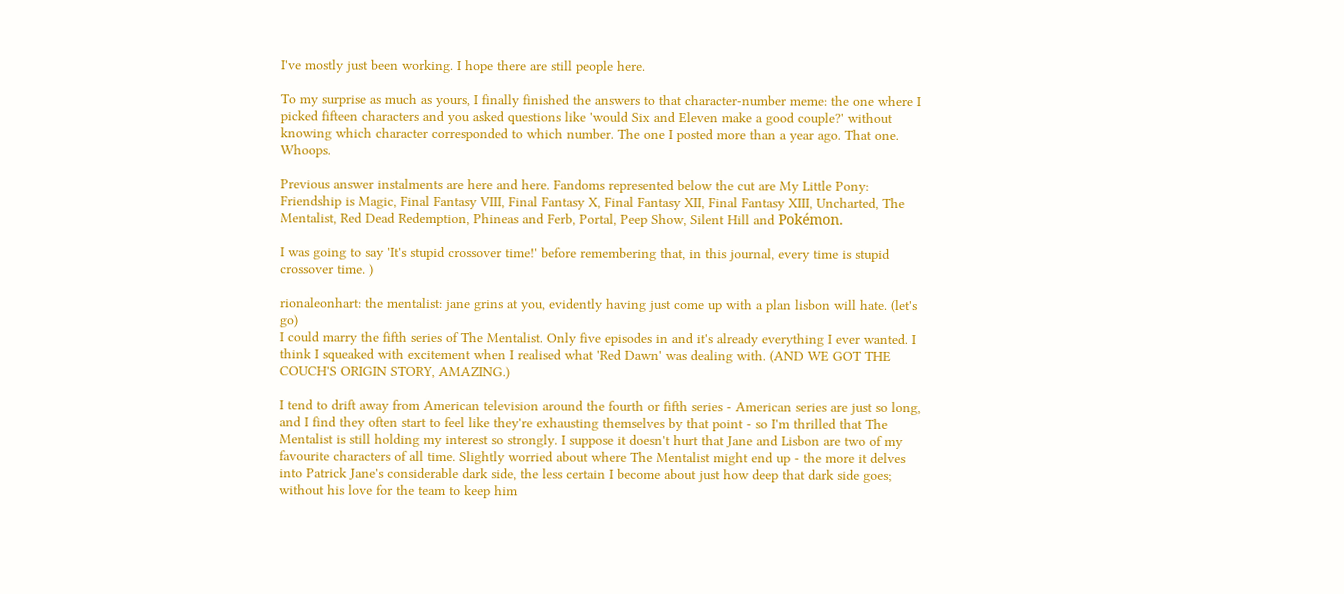I've mostly just been working. I hope there are still people here.

To my surprise as much as yours, I finally finished the answers to that character-number meme: the one where I picked fifteen characters and you asked questions like 'would Six and Eleven make a good couple?' without knowing which character corresponded to which number. The one I posted more than a year ago. That one. Whoops.

Previous answer instalments are here and here. Fandoms represented below the cut are My Little Pony: Friendship is Magic, Final Fantasy VIII, Final Fantasy X, Final Fantasy XII, Final Fantasy XIII, Uncharted, The Mentalist, Red Dead Redemption, Phineas and Ferb, Portal, Peep Show, Silent Hill and Pokémon.

I was going to say 'It's stupid crossover time!' before remembering that, in this journal, every time is stupid crossover time. )

rionaleonhart: the mentalist: jane grins at you, evidently having just come up with a plan lisbon will hate. (let's go)
I could marry the fifth series of The Mentalist. Only five episodes in and it's already everything I ever wanted. I think I squeaked with excitement when I realised what 'Red Dawn' was dealing with. (AND WE GOT THE COUCH'S ORIGIN STORY, AMAZING.)

I tend to drift away from American television around the fourth or fifth series - American series are just so long, and I find they often start to feel like they're exhausting themselves by that point - so I'm thrilled that The Mentalist is still holding my interest so strongly. I suppose it doesn't hurt that Jane and Lisbon are two of my favourite characters of all time. Slightly worried about where The Mentalist might end up - the more it delves into Patrick Jane's considerable dark side, the less certain I become about just how deep that dark side goes; without his love for the team to keep him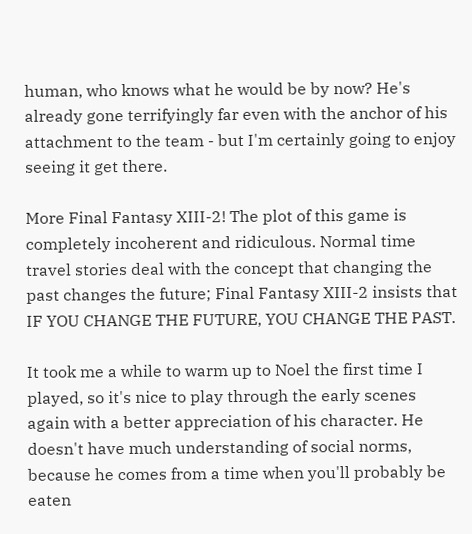human, who knows what he would be by now? He's already gone terrifyingly far even with the anchor of his attachment to the team - but I'm certainly going to enjoy seeing it get there.

More Final Fantasy XIII-2! The plot of this game is completely incoherent and ridiculous. Normal time travel stories deal with the concept that changing the past changes the future; Final Fantasy XIII-2 insists that IF YOU CHANGE THE FUTURE, YOU CHANGE THE PAST.

It took me a while to warm up to Noel the first time I played, so it's nice to play through the early scenes again with a better appreciation of his character. He doesn't have much understanding of social norms, because he comes from a time when you'll probably be eaten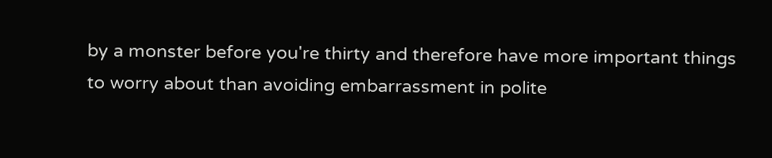by a monster before you're thirty and therefore have more important things to worry about than avoiding embarrassment in polite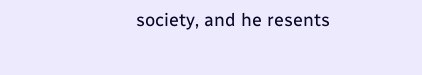society, and he resents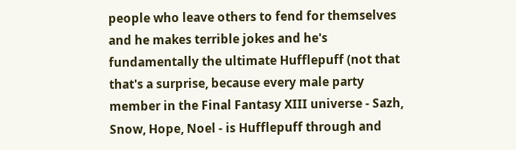people who leave others to fend for themselves and he makes terrible jokes and he's fundamentally the ultimate Hufflepuff (not that that's a surprise, because every male party member in the Final Fantasy XIII universe - Sazh, Snow, Hope, Noel - is Hufflepuff through and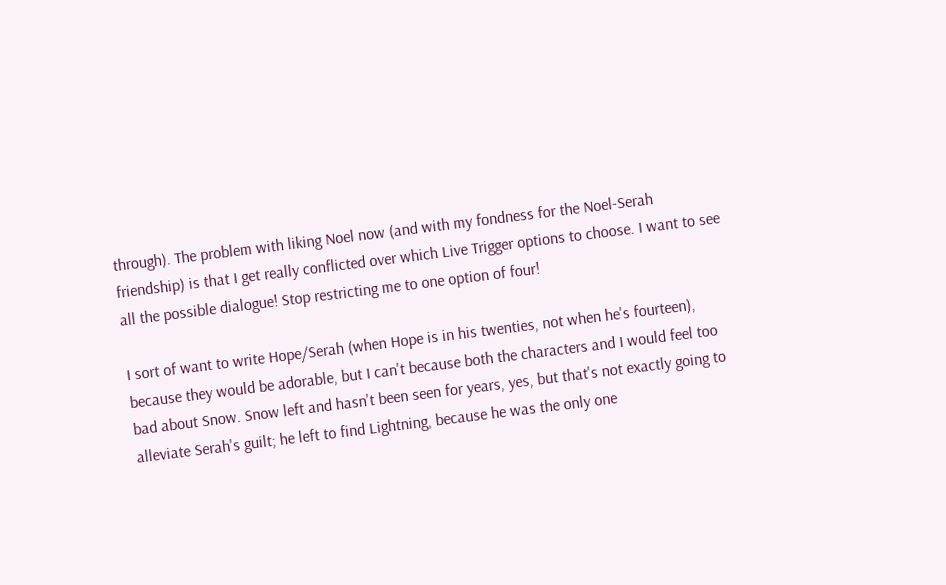through). The problem with liking Noel now (and with my fondness for the Noel-Serah friendship) is that I get really conflicted over which Live Trigger options to choose. I want to see all the possible dialogue! Stop restricting me to one option of four!

I sort of want to write Hope/Serah (when Hope is in his twenties, not when he's fourteen), because they would be adorable, but I can't because both the characters and I would feel too bad about Snow. Snow left and hasn't been seen for years, yes, but that's not exactly going to alleviate Serah's guilt; he left to find Lightning, because he was the only one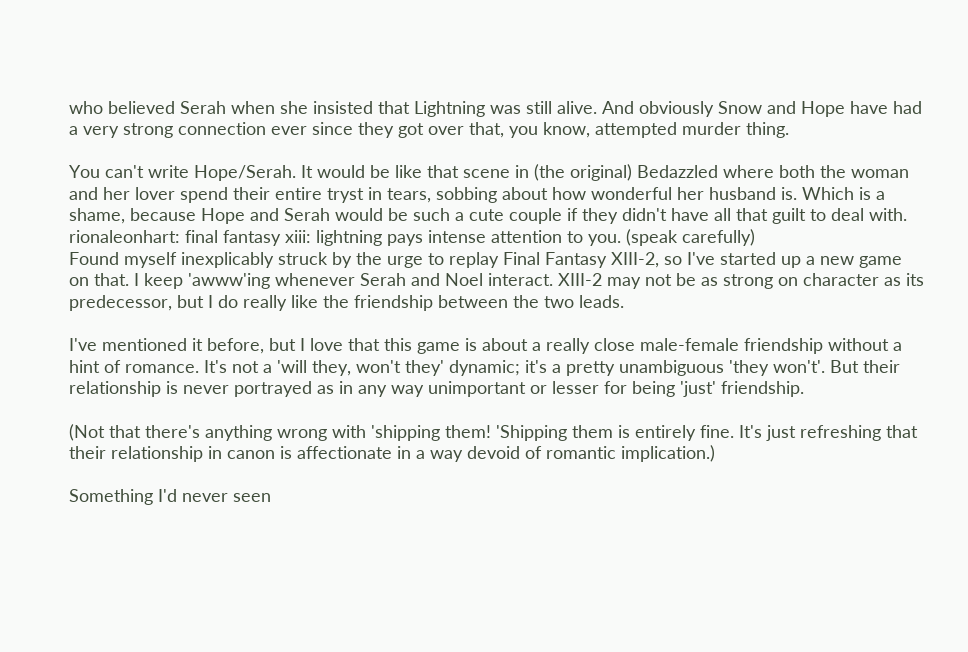who believed Serah when she insisted that Lightning was still alive. And obviously Snow and Hope have had a very strong connection ever since they got over that, you know, attempted murder thing.

You can't write Hope/Serah. It would be like that scene in (the original) Bedazzled where both the woman and her lover spend their entire tryst in tears, sobbing about how wonderful her husband is. Which is a shame, because Hope and Serah would be such a cute couple if they didn't have all that guilt to deal with.
rionaleonhart: final fantasy xiii: lightning pays intense attention to you. (speak carefully)
Found myself inexplicably struck by the urge to replay Final Fantasy XIII-2, so I've started up a new game on that. I keep 'awww'ing whenever Serah and Noel interact. XIII-2 may not be as strong on character as its predecessor, but I do really like the friendship between the two leads.

I've mentioned it before, but I love that this game is about a really close male-female friendship without a hint of romance. It's not a 'will they, won't they' dynamic; it's a pretty unambiguous 'they won't'. But their relationship is never portrayed as in any way unimportant or lesser for being 'just' friendship.

(Not that there's anything wrong with 'shipping them! 'Shipping them is entirely fine. It's just refreshing that their relationship in canon is affectionate in a way devoid of romantic implication.)

Something I'd never seen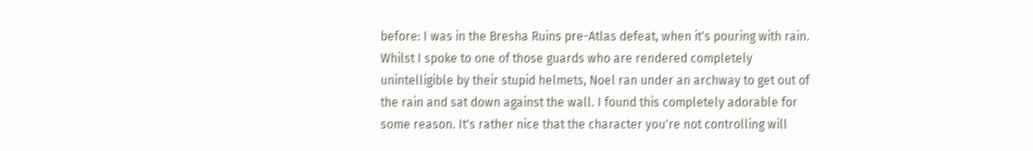before: I was in the Bresha Ruins pre-Atlas defeat, when it's pouring with rain. Whilst I spoke to one of those guards who are rendered completely unintelligible by their stupid helmets, Noel ran under an archway to get out of the rain and sat down against the wall. I found this completely adorable for some reason. It's rather nice that the character you're not controlling will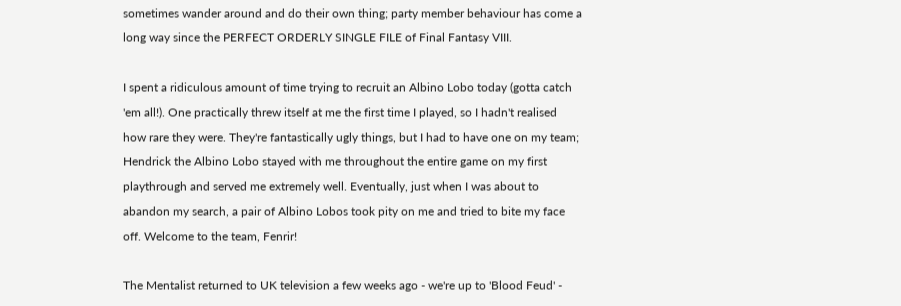sometimes wander around and do their own thing; party member behaviour has come a long way since the PERFECT ORDERLY SINGLE FILE of Final Fantasy VIII.

I spent a ridiculous amount of time trying to recruit an Albino Lobo today (gotta catch 'em all!). One practically threw itself at me the first time I played, so I hadn't realised how rare they were. They're fantastically ugly things, but I had to have one on my team; Hendrick the Albino Lobo stayed with me throughout the entire game on my first playthrough and served me extremely well. Eventually, just when I was about to abandon my search, a pair of Albino Lobos took pity on me and tried to bite my face off. Welcome to the team, Fenrir!

The Mentalist returned to UK television a few weeks ago - we're up to 'Blood Feud' -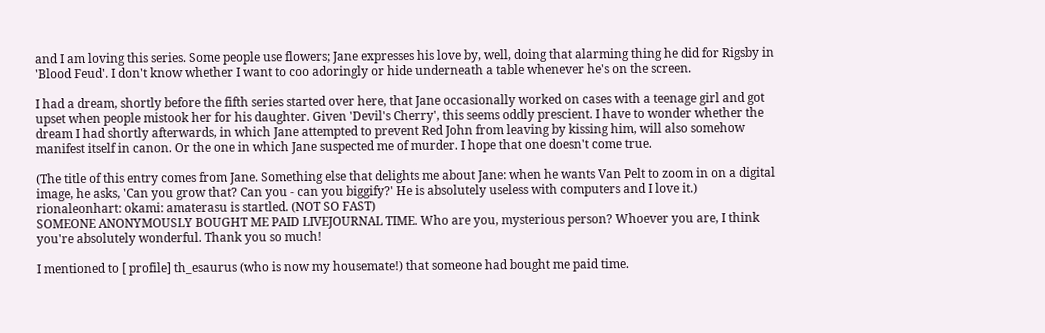and I am loving this series. Some people use flowers; Jane expresses his love by, well, doing that alarming thing he did for Rigsby in 'Blood Feud'. I don't know whether I want to coo adoringly or hide underneath a table whenever he's on the screen.

I had a dream, shortly before the fifth series started over here, that Jane occasionally worked on cases with a teenage girl and got upset when people mistook her for his daughter. Given 'Devil's Cherry', this seems oddly prescient. I have to wonder whether the dream I had shortly afterwards, in which Jane attempted to prevent Red John from leaving by kissing him, will also somehow manifest itself in canon. Or the one in which Jane suspected me of murder. I hope that one doesn't come true.

(The title of this entry comes from Jane. Something else that delights me about Jane: when he wants Van Pelt to zoom in on a digital image, he asks, 'Can you grow that? Can you - can you biggify?' He is absolutely useless with computers and I love it.)
rionaleonhart: okami: amaterasu is startled. (NOT SO FAST)
SOMEONE ANONYMOUSLY BOUGHT ME PAID LIVEJOURNAL TIME. Who are you, mysterious person? Whoever you are, I think you're absolutely wonderful. Thank you so much!

I mentioned to [ profile] th_esaurus (who is now my housemate!) that someone had bought me paid time.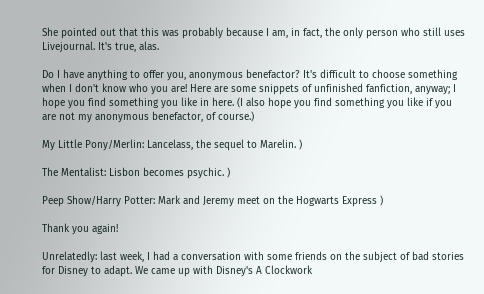She pointed out that this was probably because I am, in fact, the only person who still uses Livejournal. It's true, alas.

Do I have anything to offer you, anonymous benefactor? It's difficult to choose something when I don't know who you are! Here are some snippets of unfinished fanfiction, anyway; I hope you find something you like in here. (I also hope you find something you like if you are not my anonymous benefactor, of course.)

My Little Pony/Merlin: Lancelass, the sequel to Marelin. )

The Mentalist: Lisbon becomes psychic. )

Peep Show/Harry Potter: Mark and Jeremy meet on the Hogwarts Express )

Thank you again!

Unrelatedly: last week, I had a conversation with some friends on the subject of bad stories for Disney to adapt. We came up with Disney's A Clockwork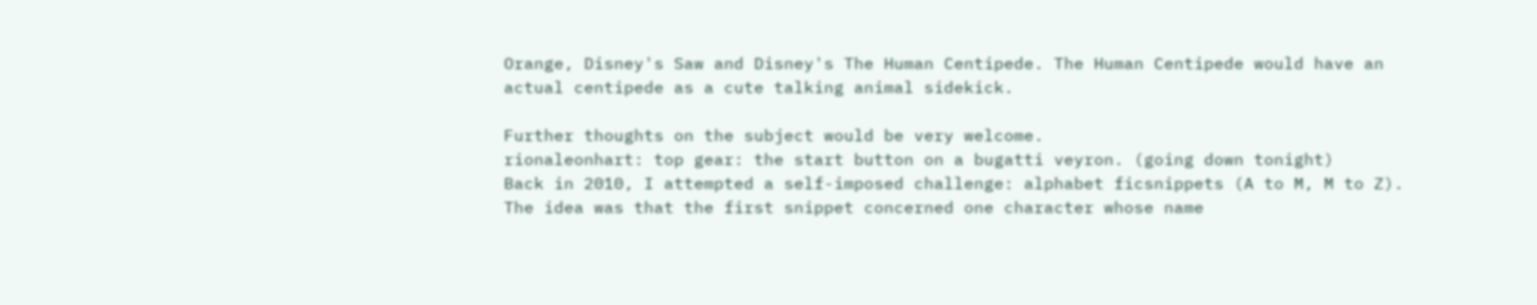Orange, Disney's Saw and Disney's The Human Centipede. The Human Centipede would have an actual centipede as a cute talking animal sidekick.

Further thoughts on the subject would be very welcome.
rionaleonhart: top gear: the start button on a bugatti veyron. (going down tonight)
Back in 2010, I attempted a self-imposed challenge: alphabet ficsnippets (A to M, M to Z). The idea was that the first snippet concerned one character whose name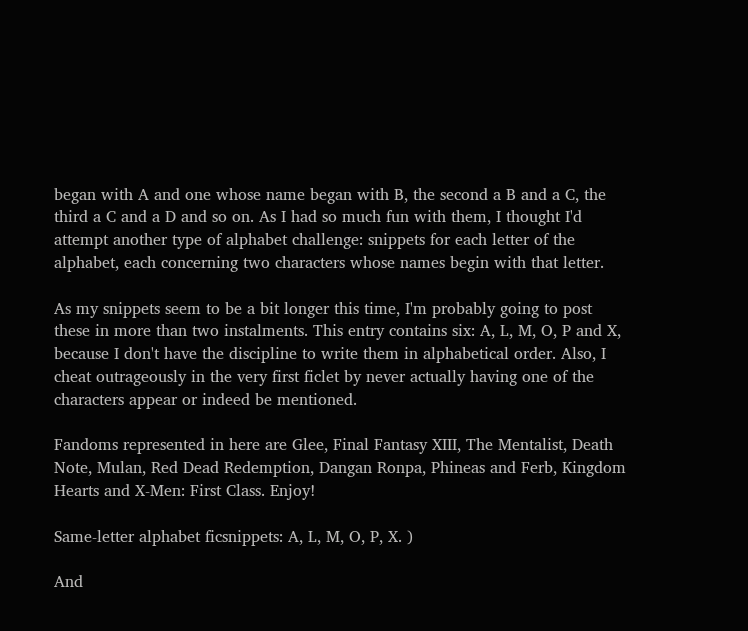began with A and one whose name began with B, the second a B and a C, the third a C and a D and so on. As I had so much fun with them, I thought I'd attempt another type of alphabet challenge: snippets for each letter of the alphabet, each concerning two characters whose names begin with that letter.

As my snippets seem to be a bit longer this time, I'm probably going to post these in more than two instalments. This entry contains six: A, L, M, O, P and X, because I don't have the discipline to write them in alphabetical order. Also, I cheat outrageously in the very first ficlet by never actually having one of the characters appear or indeed be mentioned.

Fandoms represented in here are Glee, Final Fantasy XIII, The Mentalist, Death Note, Mulan, Red Dead Redemption, Dangan Ronpa, Phineas and Ferb, Kingdom Hearts and X-Men: First Class. Enjoy!

Same-letter alphabet ficsnippets: A, L, M, O, P, X. )

And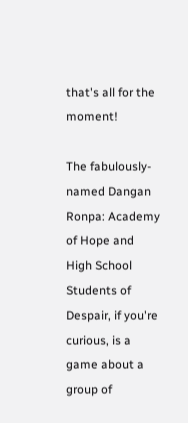that's all for the moment!

The fabulously-named Dangan Ronpa: Academy of Hope and High School Students of Despair, if you're curious, is a game about a group of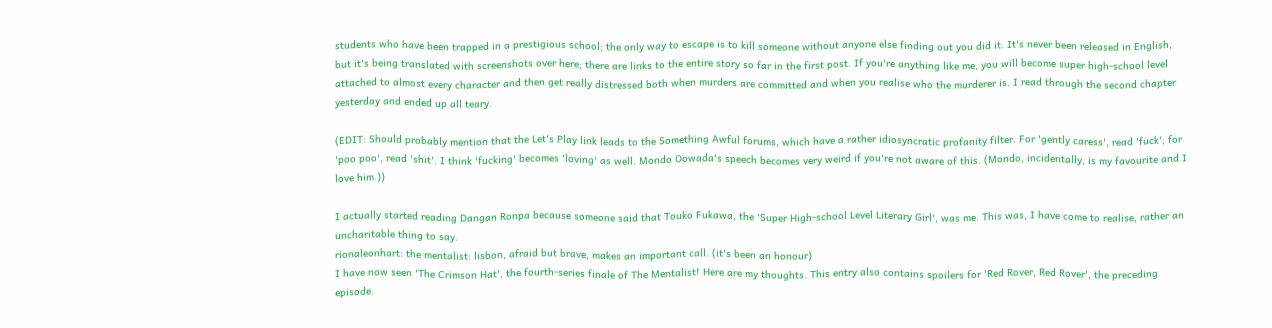students who have been trapped in a prestigious school; the only way to escape is to kill someone without anyone else finding out you did it. It's never been released in English, but it's being translated with screenshots over here; there are links to the entire story so far in the first post. If you're anything like me, you will become super high-school level attached to almost every character and then get really distressed both when murders are committed and when you realise who the murderer is. I read through the second chapter yesterday and ended up all teary.

(EDIT: Should probably mention that the Let's Play link leads to the Something Awful forums, which have a rather idiosyncratic profanity filter. For 'gently caress', read 'fuck'; for 'poo poo', read 'shit'. I think 'fucking' becomes 'loving' as well. Mondo Oowada's speech becomes very weird if you're not aware of this. (Mondo, incidentally, is my favourite and I love him.))

I actually started reading Dangan Ronpa because someone said that Touko Fukawa, the 'Super High-school Level Literary Girl', was me. This was, I have come to realise, rather an uncharitable thing to say.
rionaleonhart: the mentalist: lisbon, afraid but brave, makes an important call. (it's been an honour)
I have now seen 'The Crimson Hat', the fourth-series finale of The Mentalist! Here are my thoughts. This entry also contains spoilers for 'Red Rover, Red Rover', the preceding episode.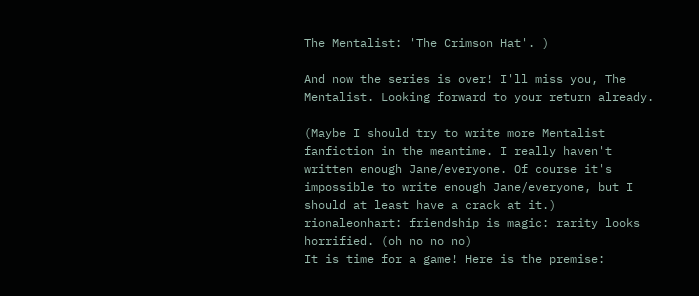The Mentalist: 'The Crimson Hat'. )

And now the series is over! I'll miss you, The Mentalist. Looking forward to your return already.

(Maybe I should try to write more Mentalist fanfiction in the meantime. I really haven't written enough Jane/everyone. Of course it's impossible to write enough Jane/everyone, but I should at least have a crack at it.)
rionaleonhart: friendship is magic: rarity looks horrified. (oh no no no)
It is time for a game! Here is the premise: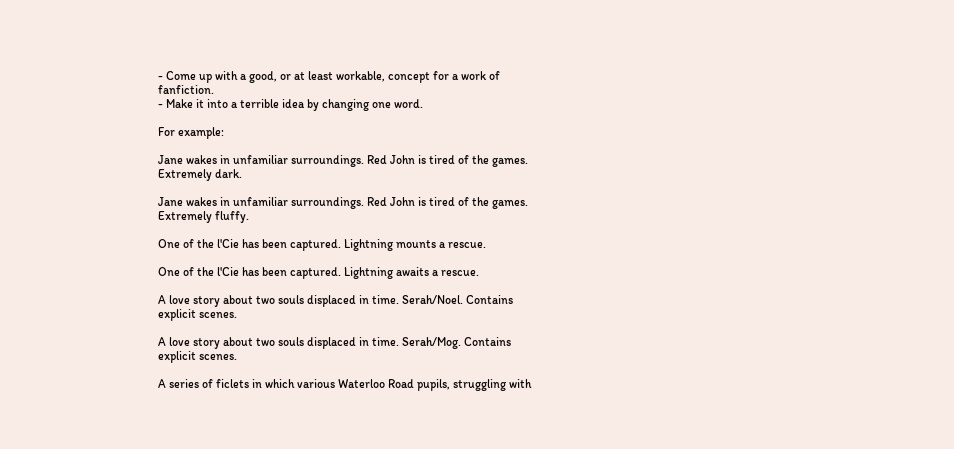- Come up with a good, or at least workable, concept for a work of fanfiction.
- Make it into a terrible idea by changing one word.

For example:

Jane wakes in unfamiliar surroundings. Red John is tired of the games. Extremely dark.

Jane wakes in unfamiliar surroundings. Red John is tired of the games. Extremely fluffy.

One of the l'Cie has been captured. Lightning mounts a rescue.

One of the l'Cie has been captured. Lightning awaits a rescue.

A love story about two souls displaced in time. Serah/Noel. Contains explicit scenes.

A love story about two souls displaced in time. Serah/Mog. Contains explicit scenes.

A series of ficlets in which various Waterloo Road pupils, struggling with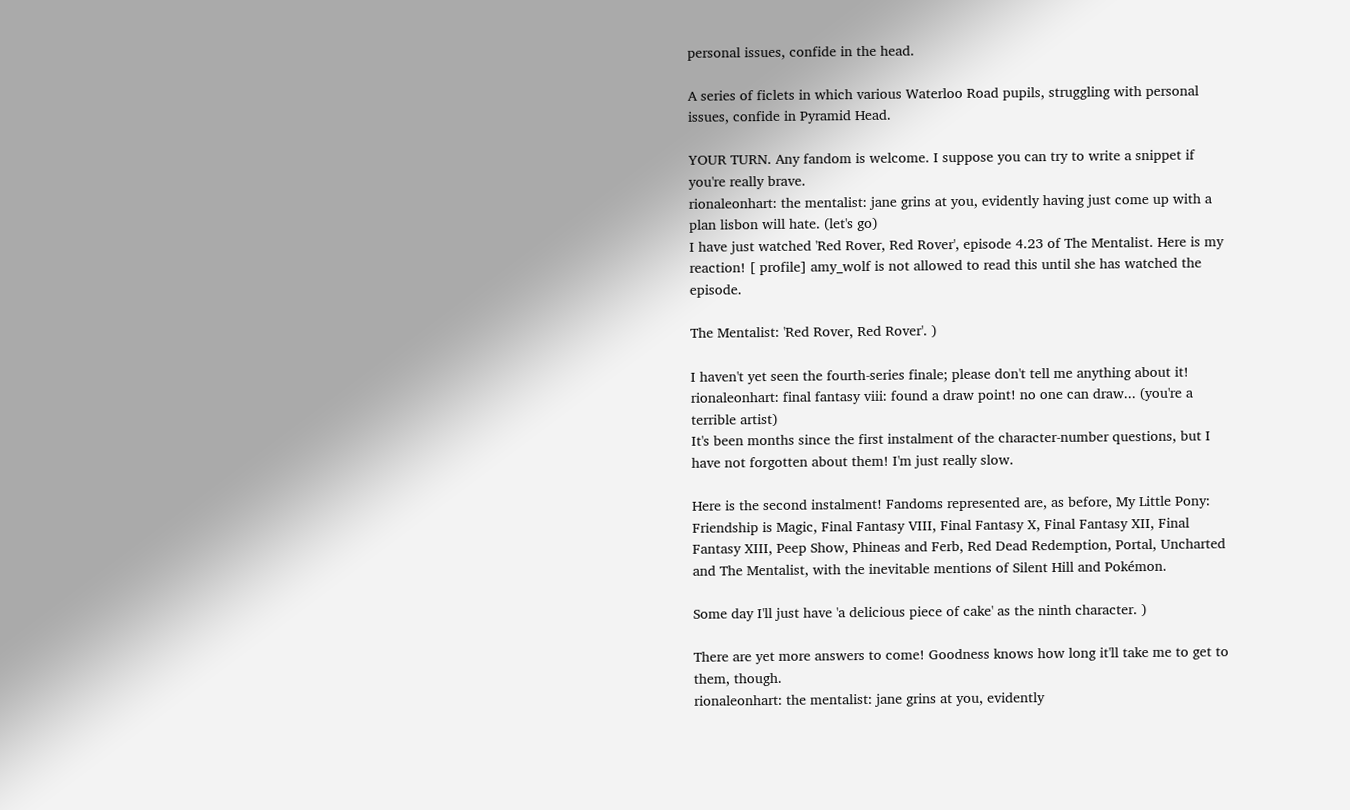personal issues, confide in the head.

A series of ficlets in which various Waterloo Road pupils, struggling with personal issues, confide in Pyramid Head.

YOUR TURN. Any fandom is welcome. I suppose you can try to write a snippet if you're really brave.
rionaleonhart: the mentalist: jane grins at you, evidently having just come up with a plan lisbon will hate. (let's go)
I have just watched 'Red Rover, Red Rover', episode 4.23 of The Mentalist. Here is my reaction! [ profile] amy_wolf is not allowed to read this until she has watched the episode.

The Mentalist: 'Red Rover, Red Rover'. )

I haven't yet seen the fourth-series finale; please don't tell me anything about it!
rionaleonhart: final fantasy viii: found a draw point! no one can draw... (you're a terrible artist)
It's been months since the first instalment of the character-number questions, but I have not forgotten about them! I'm just really slow.

Here is the second instalment! Fandoms represented are, as before, My Little Pony: Friendship is Magic, Final Fantasy VIII, Final Fantasy X, Final Fantasy XII, Final Fantasy XIII, Peep Show, Phineas and Ferb, Red Dead Redemption, Portal, Uncharted and The Mentalist, with the inevitable mentions of Silent Hill and Pokémon.

Some day I'll just have 'a delicious piece of cake' as the ninth character. )

There are yet more answers to come! Goodness knows how long it'll take me to get to them, though.
rionaleonhart: the mentalist: jane grins at you, evidently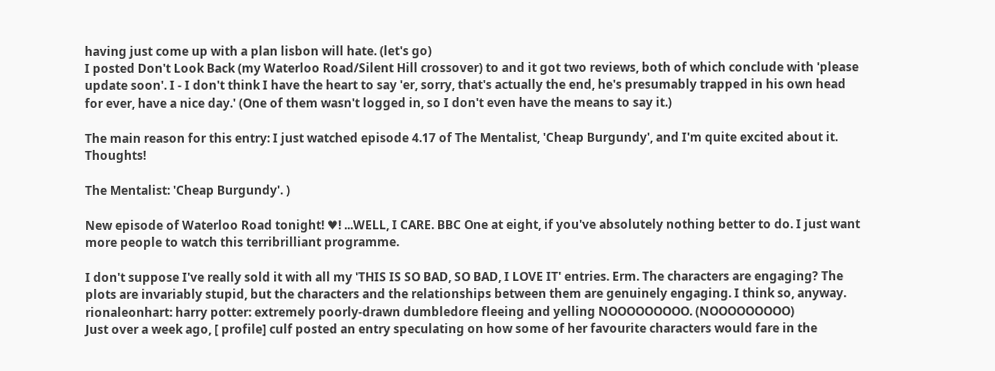having just come up with a plan lisbon will hate. (let's go)
I posted Don't Look Back (my Waterloo Road/Silent Hill crossover) to and it got two reviews, both of which conclude with 'please update soon'. I - I don't think I have the heart to say 'er, sorry, that's actually the end, he's presumably trapped in his own head for ever, have a nice day.' (One of them wasn't logged in, so I don't even have the means to say it.)

The main reason for this entry: I just watched episode 4.17 of The Mentalist, 'Cheap Burgundy', and I'm quite excited about it. Thoughts!

The Mentalist: 'Cheap Burgundy'. )

New episode of Waterloo Road tonight! ♥! ...WELL, I CARE. BBC One at eight, if you've absolutely nothing better to do. I just want more people to watch this terribrilliant programme.

I don't suppose I've really sold it with all my 'THIS IS SO BAD, SO BAD, I LOVE IT' entries. Erm. The characters are engaging? The plots are invariably stupid, but the characters and the relationships between them are genuinely engaging. I think so, anyway.
rionaleonhart: harry potter: extremely poorly-drawn dumbledore fleeing and yelling NOOOOOOOOO. (NOOOOOOOOO)
Just over a week ago, [ profile] culf posted an entry speculating on how some of her favourite characters would fare in the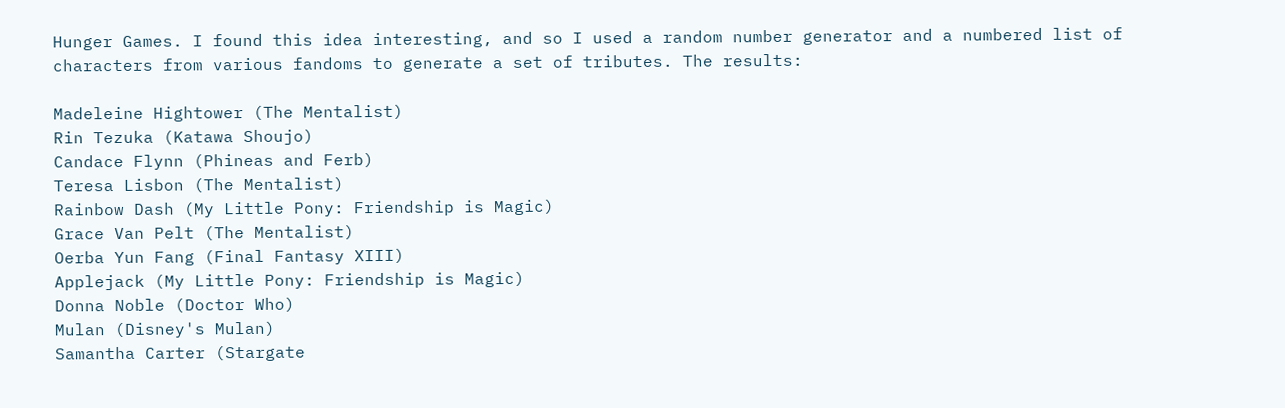Hunger Games. I found this idea interesting, and so I used a random number generator and a numbered list of characters from various fandoms to generate a set of tributes. The results:

Madeleine Hightower (The Mentalist)
Rin Tezuka (Katawa Shoujo)
Candace Flynn (Phineas and Ferb)
Teresa Lisbon (The Mentalist)
Rainbow Dash (My Little Pony: Friendship is Magic)
Grace Van Pelt (The Mentalist)
Oerba Yun Fang (Final Fantasy XIII)
Applejack (My Little Pony: Friendship is Magic)
Donna Noble (Doctor Who)
Mulan (Disney's Mulan)
Samantha Carter (Stargate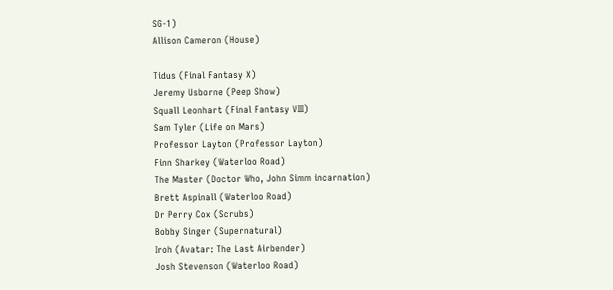SG-1)
Allison Cameron (House)

Tidus (Final Fantasy X)
Jeremy Usborne (Peep Show)
Squall Leonhart (Final Fantasy VIII)
Sam Tyler (Life on Mars)
Professor Layton (Professor Layton)
Finn Sharkey (Waterloo Road)
The Master (Doctor Who, John Simm incarnation)
Brett Aspinall (Waterloo Road)
Dr Perry Cox (Scrubs)
Bobby Singer (Supernatural)
Iroh (Avatar: The Last Airbender)
Josh Stevenson (Waterloo Road)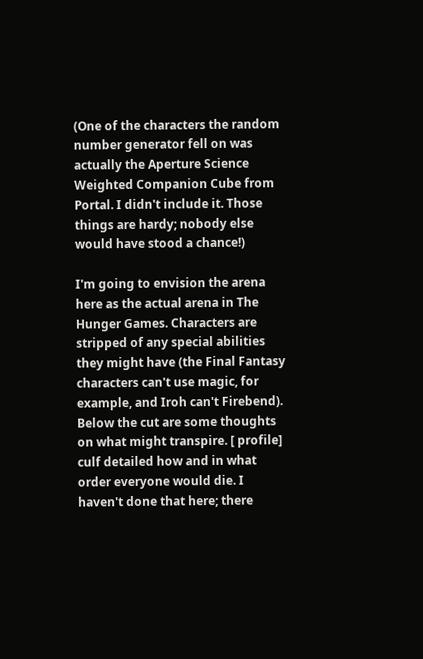(One of the characters the random number generator fell on was actually the Aperture Science Weighted Companion Cube from Portal. I didn't include it. Those things are hardy; nobody else would have stood a chance!)

I'm going to envision the arena here as the actual arena in The Hunger Games. Characters are stripped of any special abilities they might have (the Final Fantasy characters can't use magic, for example, and Iroh can't Firebend). Below the cut are some thoughts on what might transpire. [ profile] culf detailed how and in what order everyone would die. I haven't done that here; there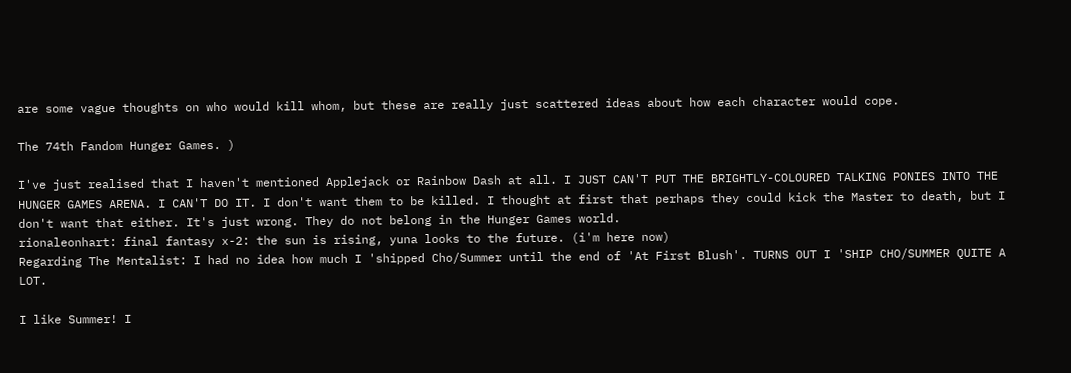are some vague thoughts on who would kill whom, but these are really just scattered ideas about how each character would cope.

The 74th Fandom Hunger Games. )

I've just realised that I haven't mentioned Applejack or Rainbow Dash at all. I JUST CAN'T PUT THE BRIGHTLY-COLOURED TALKING PONIES INTO THE HUNGER GAMES ARENA. I CAN'T DO IT. I don't want them to be killed. I thought at first that perhaps they could kick the Master to death, but I don't want that either. It's just wrong. They do not belong in the Hunger Games world.
rionaleonhart: final fantasy x-2: the sun is rising, yuna looks to the future. (i'm here now)
Regarding The Mentalist: I had no idea how much I 'shipped Cho/Summer until the end of 'At First Blush'. TURNS OUT I 'SHIP CHO/SUMMER QUITE A LOT.

I like Summer! I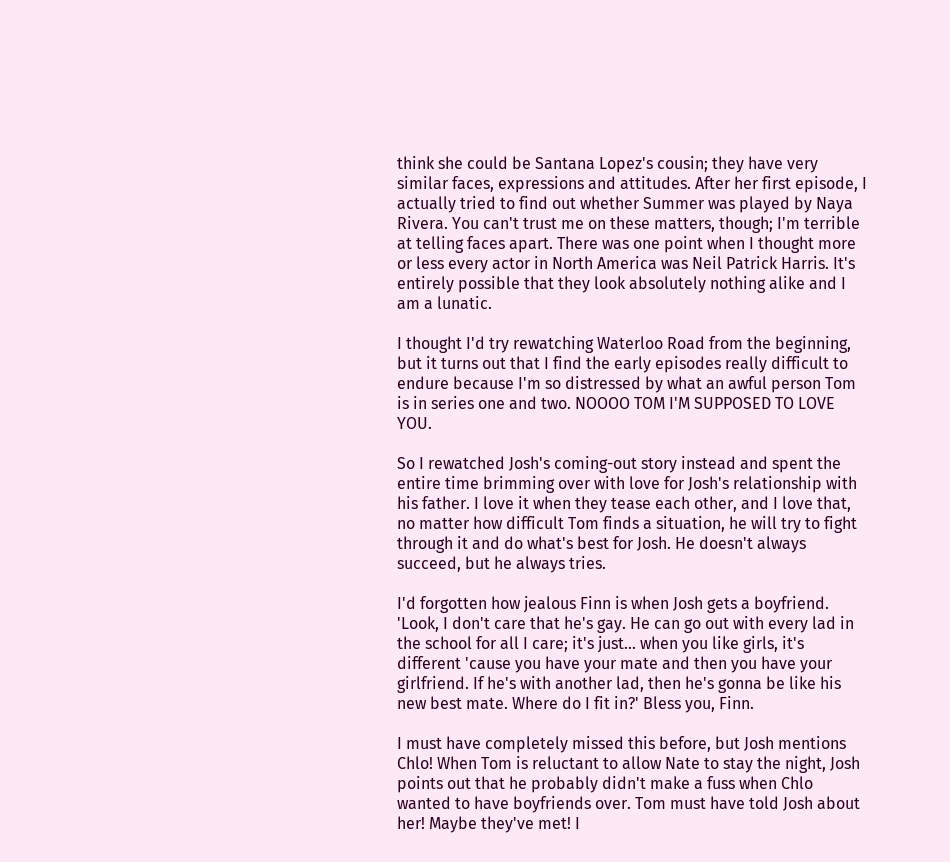think she could be Santana Lopez's cousin; they have very similar faces, expressions and attitudes. After her first episode, I actually tried to find out whether Summer was played by Naya Rivera. You can't trust me on these matters, though; I'm terrible at telling faces apart. There was one point when I thought more or less every actor in North America was Neil Patrick Harris. It's entirely possible that they look absolutely nothing alike and I am a lunatic.

I thought I'd try rewatching Waterloo Road from the beginning, but it turns out that I find the early episodes really difficult to endure because I'm so distressed by what an awful person Tom is in series one and two. NOOOO TOM I'M SUPPOSED TO LOVE YOU.

So I rewatched Josh's coming-out story instead and spent the entire time brimming over with love for Josh's relationship with his father. I love it when they tease each other, and I love that, no matter how difficult Tom finds a situation, he will try to fight through it and do what's best for Josh. He doesn't always succeed, but he always tries.

I'd forgotten how jealous Finn is when Josh gets a boyfriend. 'Look, I don't care that he's gay. He can go out with every lad in the school for all I care; it's just... when you like girls, it's different 'cause you have your mate and then you have your girlfriend. If he's with another lad, then he's gonna be like his new best mate. Where do I fit in?' Bless you, Finn.

I must have completely missed this before, but Josh mentions Chlo! When Tom is reluctant to allow Nate to stay the night, Josh points out that he probably didn't make a fuss when Chlo wanted to have boyfriends over. Tom must have told Josh about her! Maybe they've met! I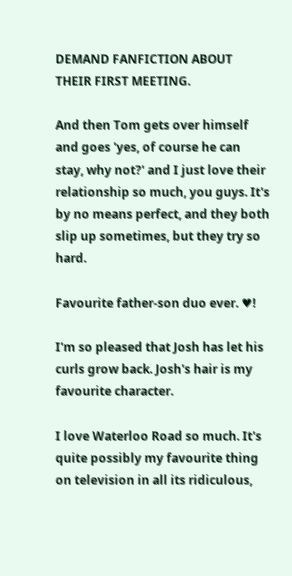DEMAND FANFICTION ABOUT THEIR FIRST MEETING.

And then Tom gets over himself and goes 'yes, of course he can stay, why not?' and I just love their relationship so much, you guys. It's by no means perfect, and they both slip up sometimes, but they try so hard.

Favourite father-son duo ever. ♥!

I'm so pleased that Josh has let his curls grow back. Josh's hair is my favourite character.

I love Waterloo Road so much. It's quite possibly my favourite thing on television in all its ridiculous,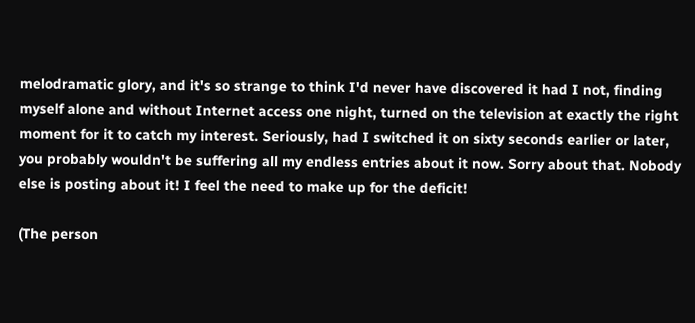melodramatic glory, and it's so strange to think I'd never have discovered it had I not, finding myself alone and without Internet access one night, turned on the television at exactly the right moment for it to catch my interest. Seriously, had I switched it on sixty seconds earlier or later, you probably wouldn't be suffering all my endless entries about it now. Sorry about that. Nobody else is posting about it! I feel the need to make up for the deficit!

(The person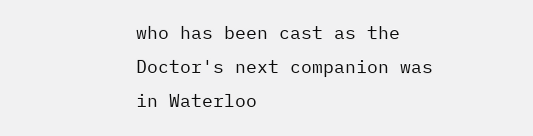who has been cast as the Doctor's next companion was in Waterloo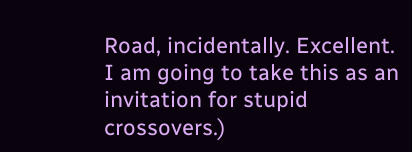Road, incidentally. Excellent. I am going to take this as an invitation for stupid crossovers.)